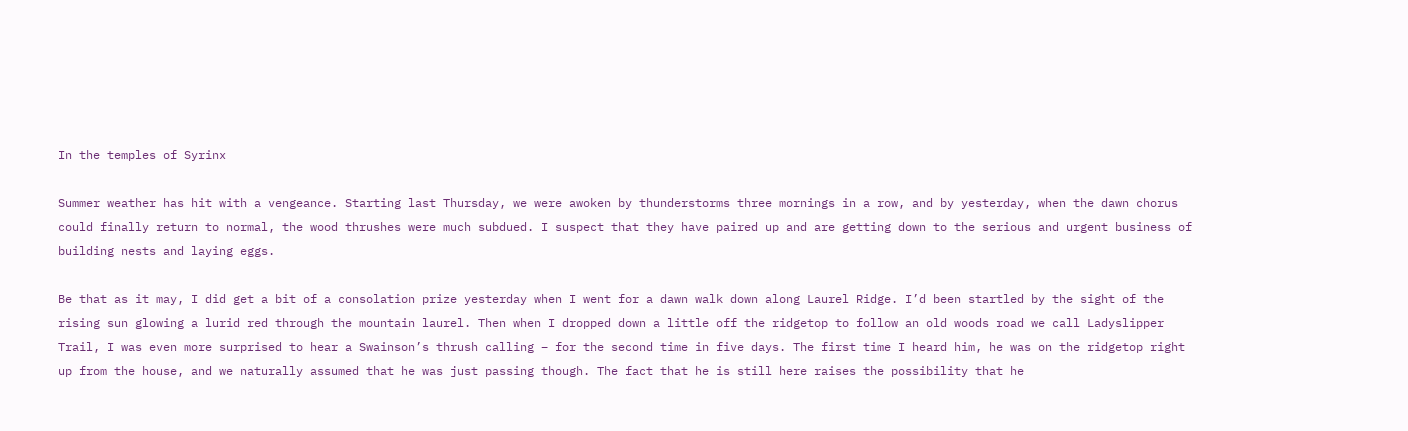In the temples of Syrinx

Summer weather has hit with a vengeance. Starting last Thursday, we were awoken by thunderstorms three mornings in a row, and by yesterday, when the dawn chorus could finally return to normal, the wood thrushes were much subdued. I suspect that they have paired up and are getting down to the serious and urgent business of building nests and laying eggs.

Be that as it may, I did get a bit of a consolation prize yesterday when I went for a dawn walk down along Laurel Ridge. I’d been startled by the sight of the rising sun glowing a lurid red through the mountain laurel. Then when I dropped down a little off the ridgetop to follow an old woods road we call Ladyslipper Trail, I was even more surprised to hear a Swainson’s thrush calling – for the second time in five days. The first time I heard him, he was on the ridgetop right up from the house, and we naturally assumed that he was just passing though. The fact that he is still here raises the possibility that he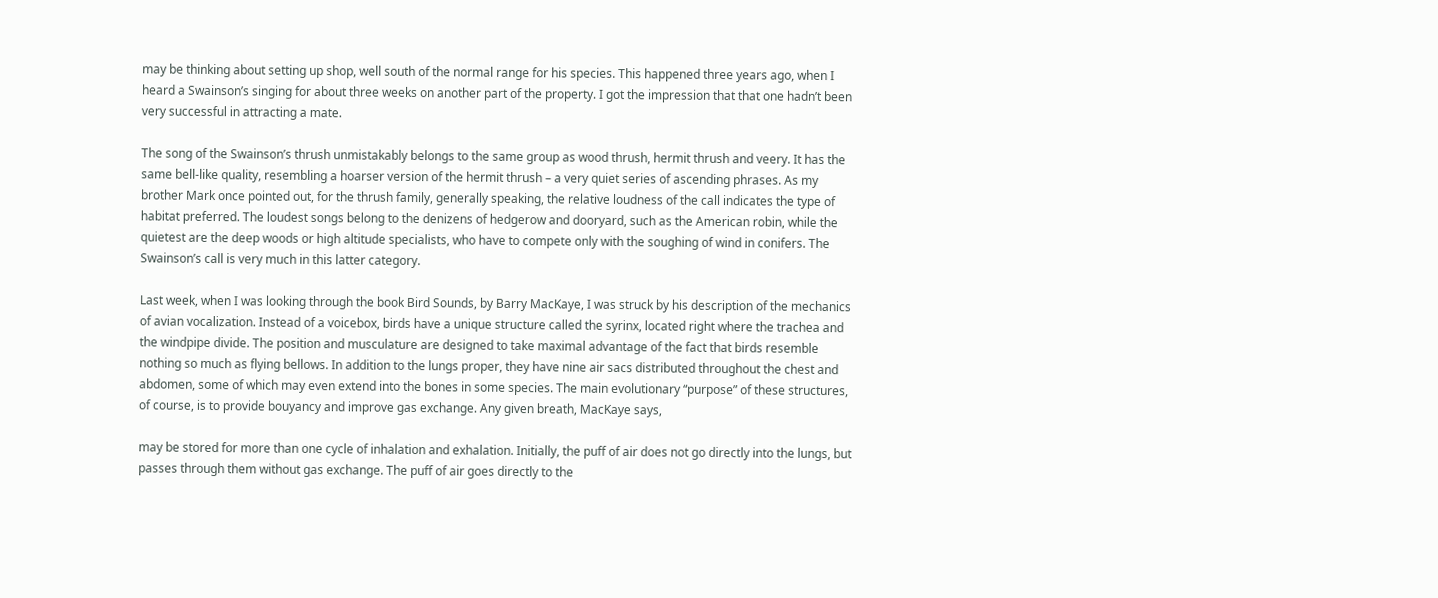may be thinking about setting up shop, well south of the normal range for his species. This happened three years ago, when I heard a Swainson’s singing for about three weeks on another part of the property. I got the impression that that one hadn’t been very successful in attracting a mate.

The song of the Swainson’s thrush unmistakably belongs to the same group as wood thrush, hermit thrush and veery. It has the same bell-like quality, resembling a hoarser version of the hermit thrush – a very quiet series of ascending phrases. As my brother Mark once pointed out, for the thrush family, generally speaking, the relative loudness of the call indicates the type of habitat preferred. The loudest songs belong to the denizens of hedgerow and dooryard, such as the American robin, while the quietest are the deep woods or high altitude specialists, who have to compete only with the soughing of wind in conifers. The Swainson’s call is very much in this latter category.

Last week, when I was looking through the book Bird Sounds, by Barry MacKaye, I was struck by his description of the mechanics of avian vocalization. Instead of a voicebox, birds have a unique structure called the syrinx, located right where the trachea and the windpipe divide. The position and musculature are designed to take maximal advantage of the fact that birds resemble nothing so much as flying bellows. In addition to the lungs proper, they have nine air sacs distributed throughout the chest and abdomen, some of which may even extend into the bones in some species. The main evolutionary “purpose” of these structures, of course, is to provide bouyancy and improve gas exchange. Any given breath, MacKaye says,

may be stored for more than one cycle of inhalation and exhalation. Initially, the puff of air does not go directly into the lungs, but passes through them without gas exchange. The puff of air goes directly to the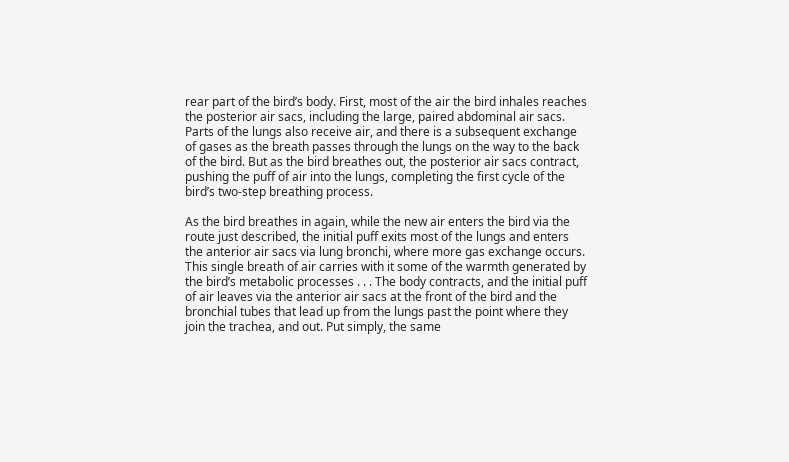rear part of the bird’s body. First, most of the air the bird inhales reaches the posterior air sacs, including the large, paired abdominal air sacs. Parts of the lungs also receive air, and there is a subsequent exchange of gases as the breath passes through the lungs on the way to the back of the bird. But as the bird breathes out, the posterior air sacs contract, pushing the puff of air into the lungs, completing the first cycle of the bird’s two-step breathing process.

As the bird breathes in again, while the new air enters the bird via the route just described, the initial puff exits most of the lungs and enters the anterior air sacs via lung bronchi, where more gas exchange occurs. This single breath of air carries with it some of the warmth generated by the bird’s metabolic processes . . . The body contracts, and the initial puff of air leaves via the anterior air sacs at the front of the bird and the bronchial tubes that lead up from the lungs past the point where they join the trachea, and out. Put simply, the same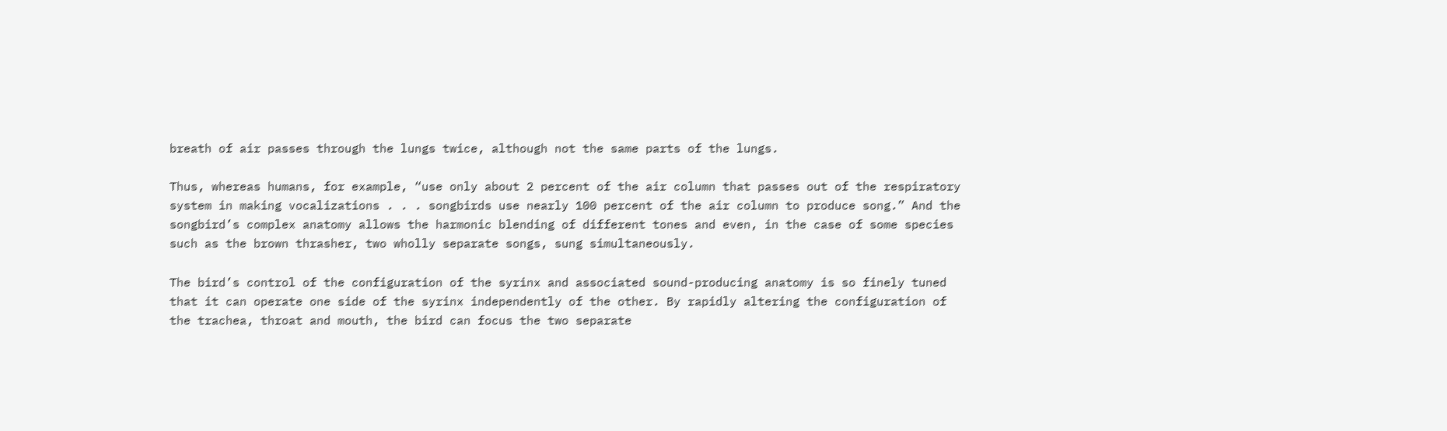breath of air passes through the lungs twice, although not the same parts of the lungs.

Thus, whereas humans, for example, “use only about 2 percent of the air column that passes out of the respiratory system in making vocalizations . . . songbirds use nearly 100 percent of the air column to produce song.” And the songbird’s complex anatomy allows the harmonic blending of different tones and even, in the case of some species such as the brown thrasher, two wholly separate songs, sung simultaneously.

The bird’s control of the configuration of the syrinx and associated sound-producing anatomy is so finely tuned that it can operate one side of the syrinx independently of the other. By rapidly altering the configuration of the trachea, throat and mouth, the bird can focus the two separate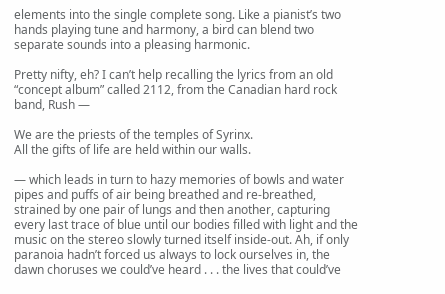elements into the single complete song. Like a pianist’s two hands playing tune and harmony, a bird can blend two separate sounds into a pleasing harmonic.

Pretty nifty, eh? I can’t help recalling the lyrics from an old “concept album” called 2112, from the Canadian hard rock band, Rush —

We are the priests of the temples of Syrinx.
All the gifts of life are held within our walls.

— which leads in turn to hazy memories of bowls and water pipes and puffs of air being breathed and re-breathed, strained by one pair of lungs and then another, capturing every last trace of blue until our bodies filled with light and the music on the stereo slowly turned itself inside-out. Ah, if only paranoia hadn’t forced us always to lock ourselves in, the dawn choruses we could’ve heard . . . the lives that could’ve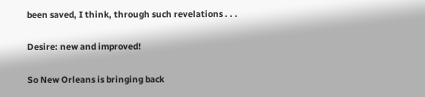been saved, I think, through such revelations . . .

Desire: new and improved!

So New Orleans is bringing back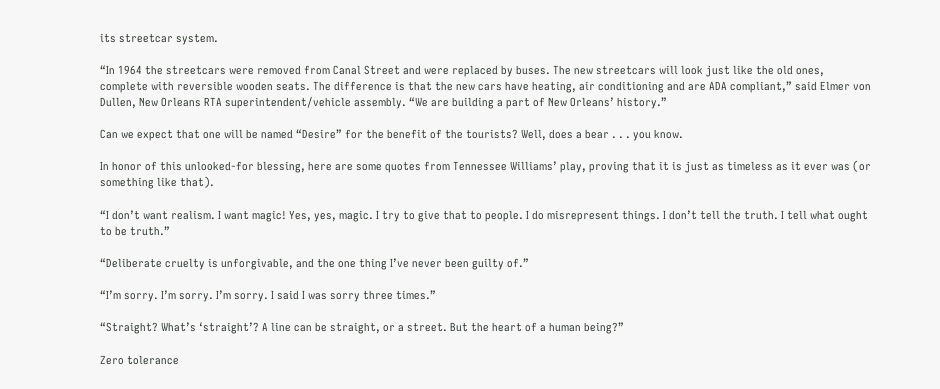its streetcar system.

“In 1964 the streetcars were removed from Canal Street and were replaced by buses. The new streetcars will look just like the old ones, complete with reversible wooden seats. The difference is that the new cars have heating, air conditioning and are ADA compliant,” said Elmer von Dullen, New Orleans RTA superintendent/vehicle assembly. “We are building a part of New Orleans’ history.”

Can we expect that one will be named “Desire” for the benefit of the tourists? Well, does a bear . . . you know.

In honor of this unlooked-for blessing, here are some quotes from Tennessee Williams’ play, proving that it is just as timeless as it ever was (or something like that).

“I don’t want realism. I want magic! Yes, yes, magic. I try to give that to people. I do misrepresent things. I don’t tell the truth. I tell what ought to be truth.”

“Deliberate cruelty is unforgivable, and the one thing I’ve never been guilty of.”

“I’m sorry. I’m sorry. I’m sorry. I said I was sorry three times.”

“Straight? What’s ‘straight’? A line can be straight, or a street. But the heart of a human being?”

Zero tolerance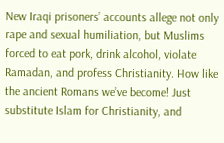New Iraqi prisoners’ accounts allege not only rape and sexual humiliation, but Muslims forced to eat pork, drink alcohol, violate Ramadan, and profess Christianity. How like the ancient Romans we’ve become! Just substitute Islam for Christianity, and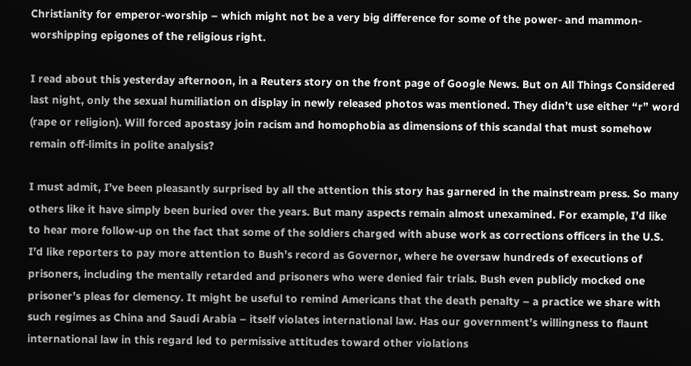Christianity for emperor-worship – which might not be a very big difference for some of the power- and mammon-worshipping epigones of the religious right.

I read about this yesterday afternoon, in a Reuters story on the front page of Google News. But on All Things Considered last night, only the sexual humiliation on display in newly released photos was mentioned. They didn’t use either “r” word (rape or religion). Will forced apostasy join racism and homophobia as dimensions of this scandal that must somehow remain off-limits in polite analysis?

I must admit, I’ve been pleasantly surprised by all the attention this story has garnered in the mainstream press. So many others like it have simply been buried over the years. But many aspects remain almost unexamined. For example, I’d like to hear more follow-up on the fact that some of the soldiers charged with abuse work as corrections officers in the U.S. I’d like reporters to pay more attention to Bush’s record as Governor, where he oversaw hundreds of executions of prisoners, including the mentally retarded and prisoners who were denied fair trials. Bush even publicly mocked one prisoner’s pleas for clemency. It might be useful to remind Americans that the death penalty – a practice we share with such regimes as China and Saudi Arabia – itself violates international law. Has our government’s willingness to flaunt international law in this regard led to permissive attitudes toward other violations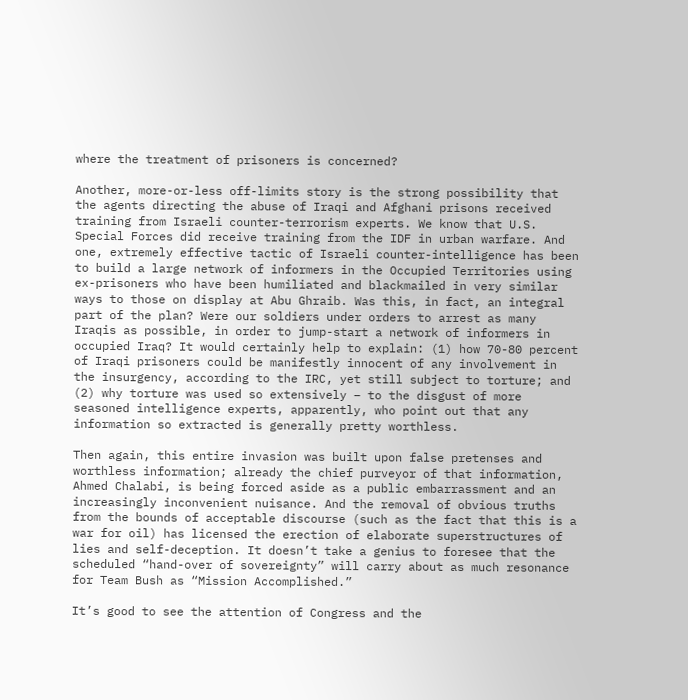where the treatment of prisoners is concerned?

Another, more-or-less off-limits story is the strong possibility that the agents directing the abuse of Iraqi and Afghani prisons received training from Israeli counter-terrorism experts. We know that U.S. Special Forces did receive training from the IDF in urban warfare. And one, extremely effective tactic of Israeli counter-intelligence has been to build a large network of informers in the Occupied Territories using ex-prisoners who have been humiliated and blackmailed in very similar ways to those on display at Abu Ghraib. Was this, in fact, an integral part of the plan? Were our soldiers under orders to arrest as many Iraqis as possible, in order to jump-start a network of informers in occupied Iraq? It would certainly help to explain: (1) how 70-80 percent of Iraqi prisoners could be manifestly innocent of any involvement in the insurgency, according to the IRC, yet still subject to torture; and (2) why torture was used so extensively – to the disgust of more seasoned intelligence experts, apparently, who point out that any information so extracted is generally pretty worthless.

Then again, this entire invasion was built upon false pretenses and worthless information; already the chief purveyor of that information, Ahmed Chalabi, is being forced aside as a public embarrassment and an increasingly inconvenient nuisance. And the removal of obvious truths from the bounds of acceptable discourse (such as the fact that this is a war for oil) has licensed the erection of elaborate superstructures of lies and self-deception. It doesn’t take a genius to foresee that the scheduled “hand-over of sovereignty” will carry about as much resonance for Team Bush as “Mission Accomplished.”

It’s good to see the attention of Congress and the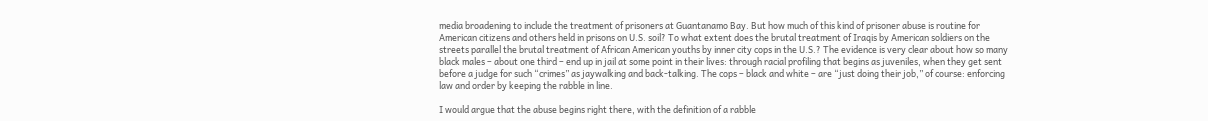media broadening to include the treatment of prisoners at Guantanamo Bay. But how much of this kind of prisoner abuse is routine for American citizens and others held in prisons on U.S. soil? To what extent does the brutal treatment of Iraqis by American soldiers on the streets parallel the brutal treatment of African American youths by inner city cops in the U.S.? The evidence is very clear about how so many black males – about one third – end up in jail at some point in their lives: through racial profiling that begins as juveniles, when they get sent before a judge for such “crimes” as jaywalking and back-talking. The cops – black and white – are “just doing their job,” of course: enforcing law and order by keeping the rabble in line.

I would argue that the abuse begins right there, with the definition of a rabble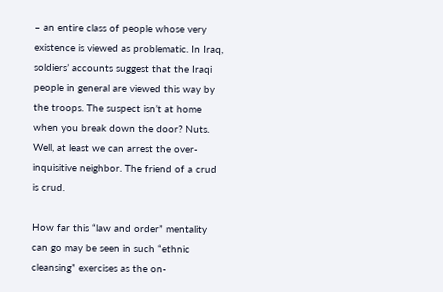– an entire class of people whose very existence is viewed as problematic. In Iraq, soldiers’ accounts suggest that the Iraqi people in general are viewed this way by the troops. The suspect isn’t at home when you break down the door? Nuts. Well, at least we can arrest the over-inquisitive neighbor. The friend of a crud is crud.

How far this “law and order” mentality can go may be seen in such “ethnic cleansing” exercises as the on-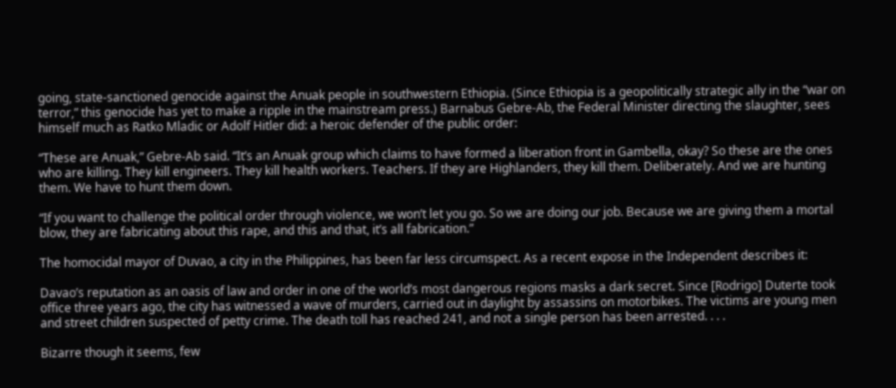going, state-sanctioned genocide against the Anuak people in southwestern Ethiopia. (Since Ethiopia is a geopolitically strategic ally in the “war on terror,” this genocide has yet to make a ripple in the mainstream press.) Barnabus Gebre-Ab, the Federal Minister directing the slaughter, sees himself much as Ratko Mladic or Adolf Hitler did: a heroic defender of the public order:

“These are Anuak,” Gebre-Ab said. “It’s an Anuak group which claims to have formed a liberation front in Gambella, okay? So these are the ones who are killing. They kill engineers. They kill health workers. Teachers. If they are Highlanders, they kill them. Deliberately. And we are hunting them. We have to hunt them down.

“If you want to challenge the political order through violence, we won’t let you go. So we are doing our job. Because we are giving them a mortal blow, they are fabricating about this rape, and this and that, it’s all fabrication.”

The homocidal mayor of Duvao, a city in the Philippines, has been far less circumspect. As a recent expose in the Independent describes it:

Davao’s reputation as an oasis of law and order in one of the world’s most dangerous regions masks a dark secret. Since [Rodrigo] Duterte took office three years ago, the city has witnessed a wave of murders, carried out in daylight by assassins on motorbikes. The victims are young men and street children suspected of petty crime. The death toll has reached 241, and not a single person has been arrested. . . .

Bizarre though it seems, few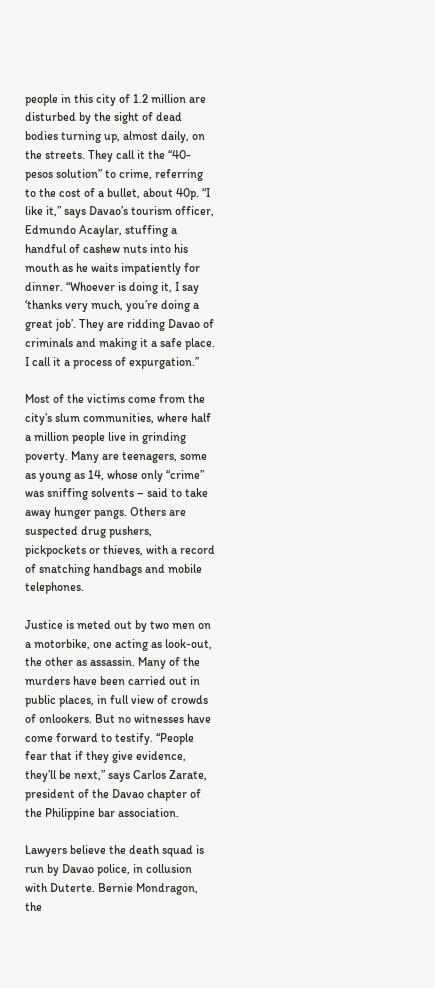people in this city of 1.2 million are disturbed by the sight of dead bodies turning up, almost daily, on the streets. They call it the “40-pesos solution” to crime, referring to the cost of a bullet, about 40p. “I like it,” says Davao’s tourism officer, Edmundo Acaylar, stuffing a handful of cashew nuts into his mouth as he waits impatiently for dinner. “Whoever is doing it, I say ‘thanks very much, you’re doing a great job’. They are ridding Davao of criminals and making it a safe place. I call it a process of expurgation.”

Most of the victims come from the city’s slum communities, where half a million people live in grinding poverty. Many are teenagers, some as young as 14, whose only “crime” was sniffing solvents – said to take away hunger pangs. Others are suspected drug pushers, pickpockets or thieves, with a record of snatching handbags and mobile telephones.

Justice is meted out by two men on a motorbike, one acting as look-out, the other as assassin. Many of the murders have been carried out in public places, in full view of crowds of onlookers. But no witnesses have come forward to testify. “People fear that if they give evidence, they’ll be next,” says Carlos Zarate, president of the Davao chapter of the Philippine bar association.

Lawyers believe the death squad is run by Davao police, in collusion with Duterte. Bernie Mondragon, the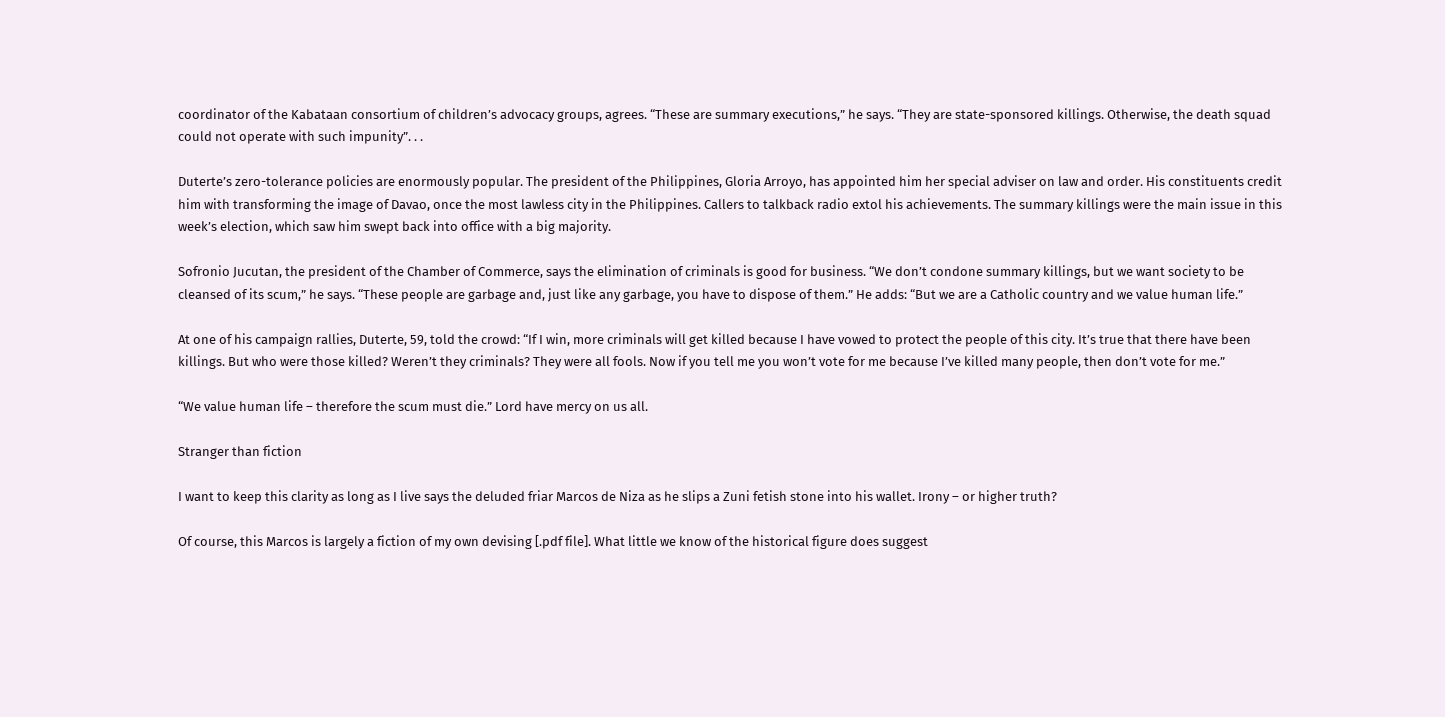coordinator of the Kabataan consortium of children’s advocacy groups, agrees. “These are summary executions,” he says. “They are state-sponsored killings. Otherwise, the death squad could not operate with such impunity”. . .

Duterte’s zero-tolerance policies are enormously popular. The president of the Philippines, Gloria Arroyo, has appointed him her special adviser on law and order. His constituents credit him with transforming the image of Davao, once the most lawless city in the Philippines. Callers to talkback radio extol his achievements. The summary killings were the main issue in this week’s election, which saw him swept back into office with a big majority.

Sofronio Jucutan, the president of the Chamber of Commerce, says the elimination of criminals is good for business. “We don’t condone summary killings, but we want society to be cleansed of its scum,” he says. “These people are garbage and, just like any garbage, you have to dispose of them.” He adds: “But we are a Catholic country and we value human life.”

At one of his campaign rallies, Duterte, 59, told the crowd: “If I win, more criminals will get killed because I have vowed to protect the people of this city. It’s true that there have been killings. But who were those killed? Weren’t they criminals? They were all fools. Now if you tell me you won’t vote for me because I’ve killed many people, then don’t vote for me.”

“We value human life – therefore the scum must die.” Lord have mercy on us all.

Stranger than fiction

I want to keep this clarity as long as I live says the deluded friar Marcos de Niza as he slips a Zuni fetish stone into his wallet. Irony – or higher truth?

Of course, this Marcos is largely a fiction of my own devising [.pdf file]. What little we know of the historical figure does suggest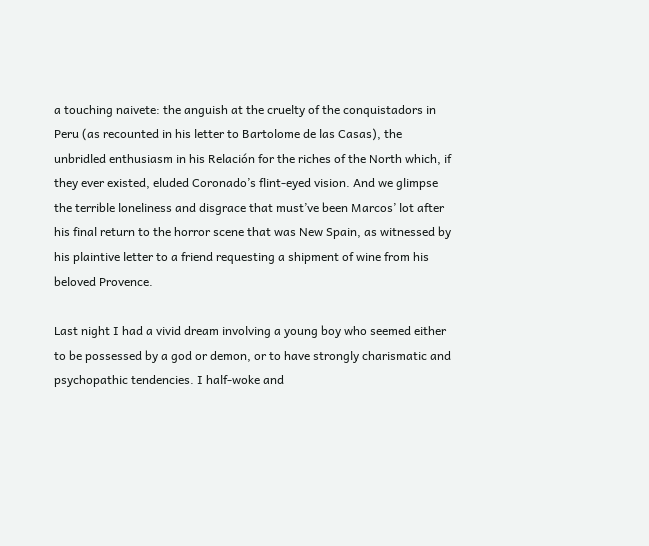a touching naivete: the anguish at the cruelty of the conquistadors in Peru (as recounted in his letter to Bartolome de las Casas), the unbridled enthusiasm in his Relación for the riches of the North which, if they ever existed, eluded Coronado’s flint-eyed vision. And we glimpse the terrible loneliness and disgrace that must’ve been Marcos’ lot after his final return to the horror scene that was New Spain, as witnessed by his plaintive letter to a friend requesting a shipment of wine from his beloved Provence.

Last night I had a vivid dream involving a young boy who seemed either to be possessed by a god or demon, or to have strongly charismatic and psychopathic tendencies. I half-woke and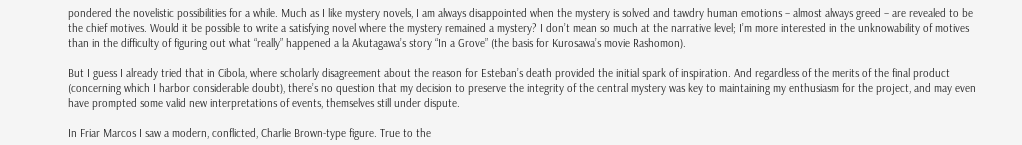pondered the novelistic possibilities for a while. Much as I like mystery novels, I am always disappointed when the mystery is solved and tawdry human emotions – almost always greed – are revealed to be the chief motives. Would it be possible to write a satisfying novel where the mystery remained a mystery? I don’t mean so much at the narrative level; I’m more interested in the unknowability of motives than in the difficulty of figuring out what “really” happened a la Akutagawa’s story “In a Grove” (the basis for Kurosawa’s movie Rashomon).

But I guess I already tried that in Cibola, where scholarly disagreement about the reason for Esteban’s death provided the initial spark of inspiration. And regardless of the merits of the final product (concerning which I harbor considerable doubt), there’s no question that my decision to preserve the integrity of the central mystery was key to maintaining my enthusiasm for the project, and may even have prompted some valid new interpretations of events, themselves still under dispute.

In Friar Marcos I saw a modern, conflicted, Charlie Brown-type figure. True to the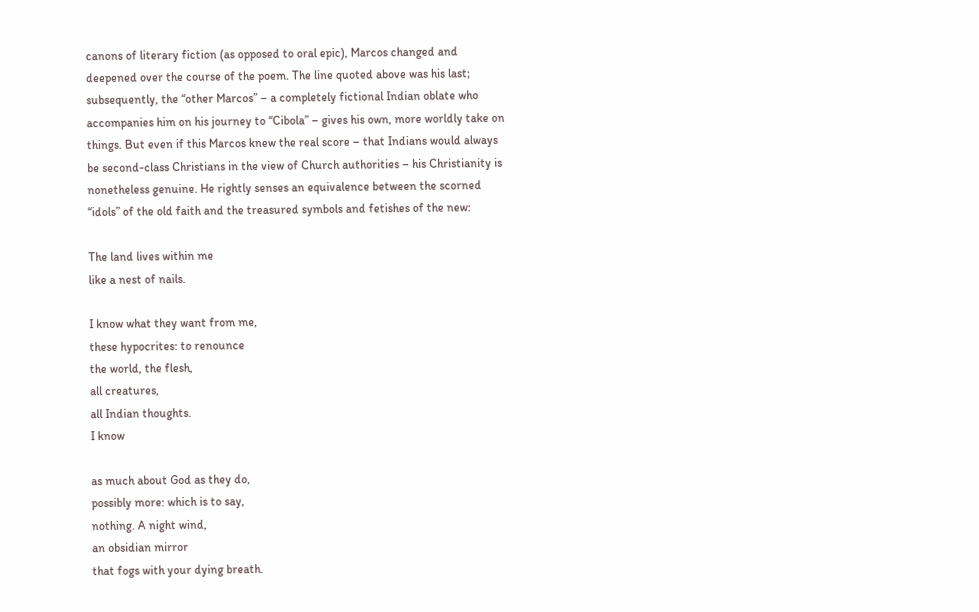canons of literary fiction (as opposed to oral epic), Marcos changed and deepened over the course of the poem. The line quoted above was his last; subsequently, the “other Marcos” – a completely fictional Indian oblate who accompanies him on his journey to “Cibola” – gives his own, more worldly take on things. But even if this Marcos knew the real score – that Indians would always be second-class Christians in the view of Church authorities – his Christianity is nonetheless genuine. He rightly senses an equivalence between the scorned “idols” of the old faith and the treasured symbols and fetishes of the new:

The land lives within me
like a nest of nails.

I know what they want from me,
these hypocrites: to renounce
the world, the flesh,
all creatures,
all Indian thoughts.
I know

as much about God as they do,
possibly more: which is to say,
nothing. A night wind,
an obsidian mirror
that fogs with your dying breath.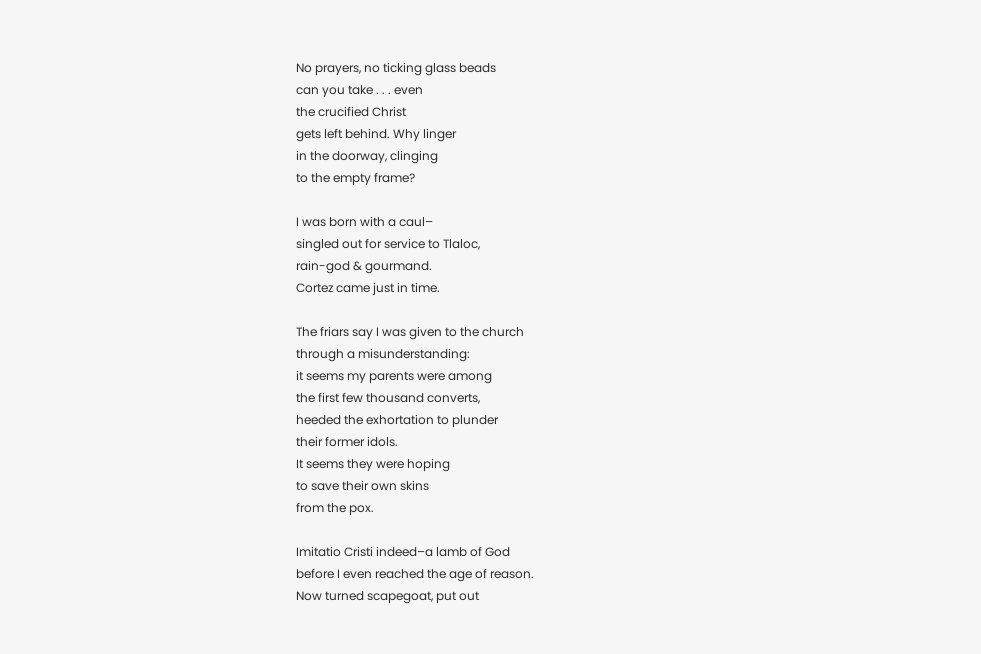No prayers, no ticking glass beads
can you take . . . even
the crucified Christ
gets left behind. Why linger
in the doorway, clinging
to the empty frame?

I was born with a caul–
singled out for service to Tlaloc,
rain-god & gourmand.
Cortez came just in time.

The friars say I was given to the church
through a misunderstanding:
it seems my parents were among
the first few thousand converts,
heeded the exhortation to plunder
their former idols.
It seems they were hoping
to save their own skins
from the pox.

Imitatio Cristi indeed–a lamb of God
before I even reached the age of reason.
Now turned scapegoat, put out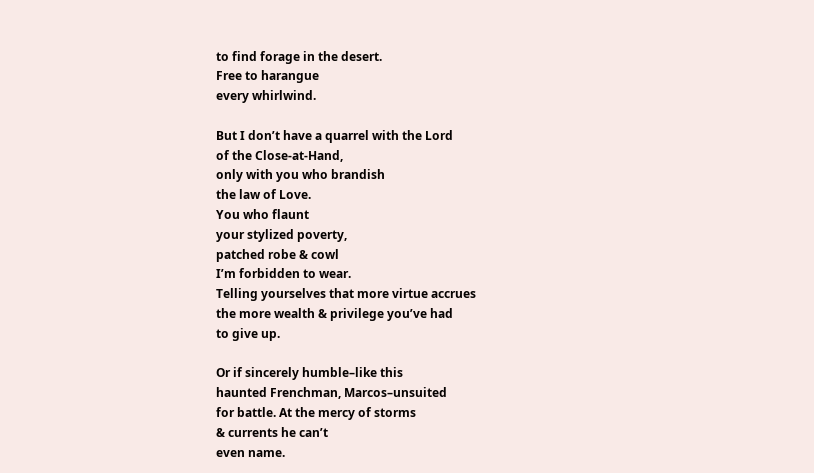to find forage in the desert.
Free to harangue
every whirlwind.

But I don’t have a quarrel with the Lord
of the Close-at-Hand,
only with you who brandish
the law of Love.
You who flaunt
your stylized poverty,
patched robe & cowl
I’m forbidden to wear.
Telling yourselves that more virtue accrues
the more wealth & privilege you’ve had
to give up.

Or if sincerely humble–like this
haunted Frenchman, Marcos–unsuited
for battle. At the mercy of storms
& currents he can’t
even name.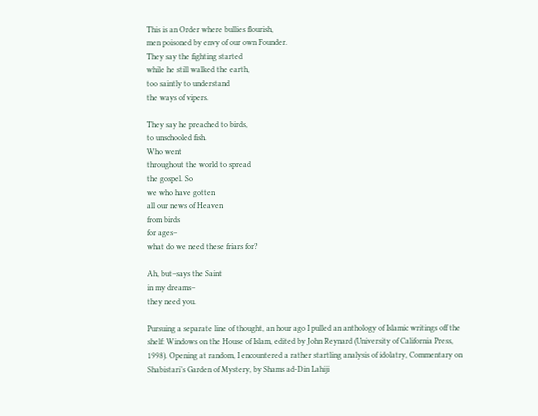This is an Order where bullies flourish,
men poisoned by envy of our own Founder.
They say the fighting started
while he still walked the earth,
too saintly to understand
the ways of vipers.

They say he preached to birds,
to unschooled fish.
Who went
throughout the world to spread
the gospel. So
we who have gotten
all our news of Heaven
from birds
for ages–
what do we need these friars for?

Ah, but–says the Saint
in my dreams–
they need you.

Pursuing a separate line of thought, an hour ago I pulled an anthology of Islamic writings off the shelf: Windows on the House of Islam, edited by John Reynard (University of California Press, 1998). Opening at random, I encountered a rather startling analysis of idolatry, Commentary on Shabistari’s Garden of Mystery, by Shams ad-Din Lahiji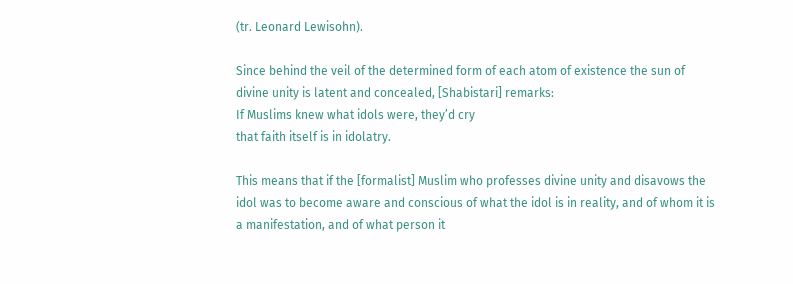(tr. Leonard Lewisohn).

Since behind the veil of the determined form of each atom of existence the sun of divine unity is latent and concealed, [Shabistari] remarks:
If Muslims knew what idols were, they’d cry
that faith itself is in idolatry.

This means that if the [formalist] Muslim who professes divine unity and disavows the idol was to become aware and conscious of what the idol is in reality, and of whom it is a manifestation, and of what person it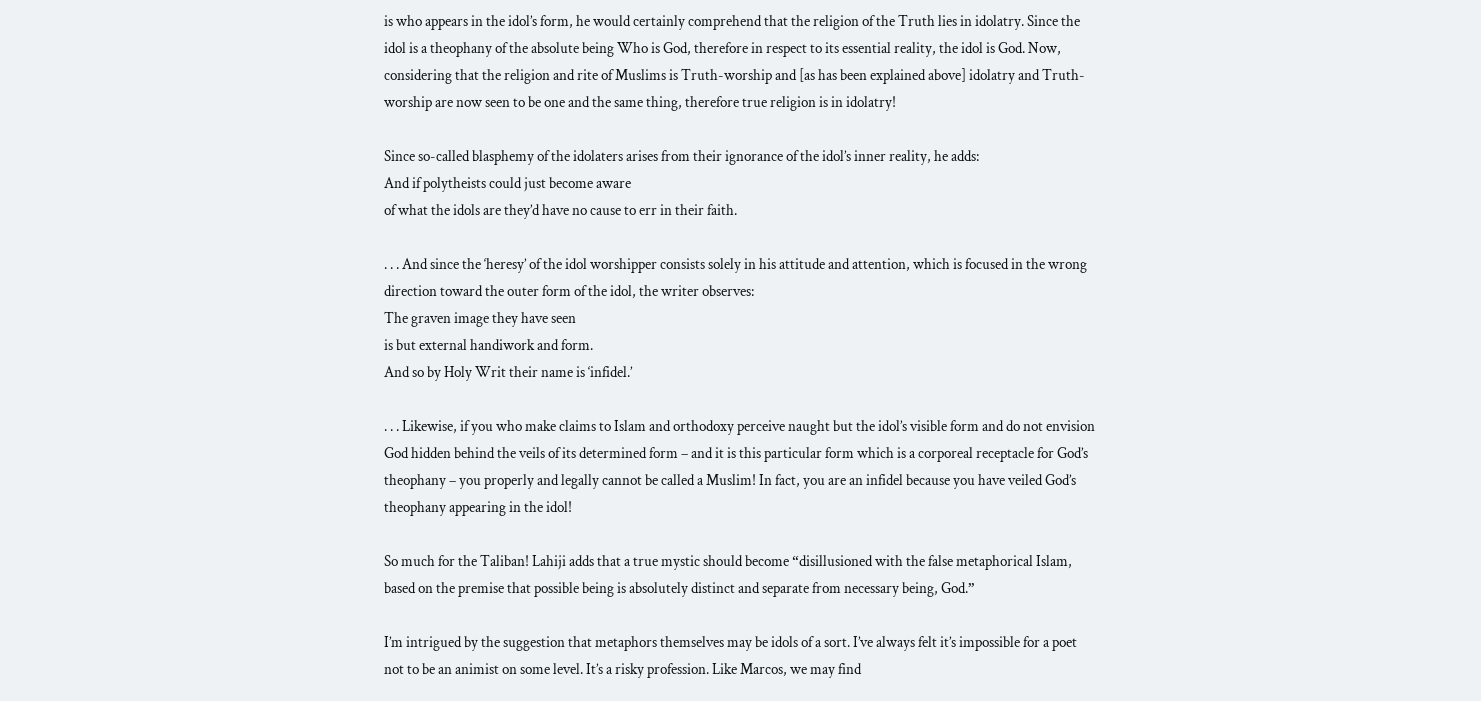is who appears in the idol’s form, he would certainly comprehend that the religion of the Truth lies in idolatry. Since the idol is a theophany of the absolute being Who is God, therefore in respect to its essential reality, the idol is God. Now, considering that the religion and rite of Muslims is Truth-worship and [as has been explained above] idolatry and Truth-worship are now seen to be one and the same thing, therefore true religion is in idolatry!

Since so-called blasphemy of the idolaters arises from their ignorance of the idol’s inner reality, he adds:
And if polytheists could just become aware
of what the idols are they’d have no cause to err in their faith.

. . . And since the ‘heresy’ of the idol worshipper consists solely in his attitude and attention, which is focused in the wrong direction toward the outer form of the idol, the writer observes:
The graven image they have seen
is but external handiwork and form.
And so by Holy Writ their name is ‘infidel.’

. . . Likewise, if you who make claims to Islam and orthodoxy perceive naught but the idol’s visible form and do not envision God hidden behind the veils of its determined form – and it is this particular form which is a corporeal receptacle for God’s theophany – you properly and legally cannot be called a Muslim! In fact, you are an infidel because you have veiled God’s theophany appearing in the idol!

So much for the Taliban! Lahiji adds that a true mystic should become “disillusioned with the false metaphorical Islam, based on the premise that possible being is absolutely distinct and separate from necessary being, God.”

I’m intrigued by the suggestion that metaphors themselves may be idols of a sort. I’ve always felt it’s impossible for a poet not to be an animist on some level. It’s a risky profession. Like Marcos, we may find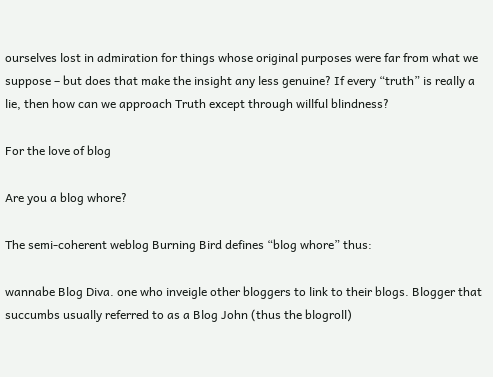ourselves lost in admiration for things whose original purposes were far from what we suppose – but does that make the insight any less genuine? If every “truth” is really a lie, then how can we approach Truth except through willful blindness?

For the love of blog

Are you a blog whore?

The semi-coherent weblog Burning Bird defines “blog whore” thus:

wannabe Blog Diva. one who inveigle other bloggers to link to their blogs. Blogger that succumbs usually referred to as a Blog John (thus the blogroll)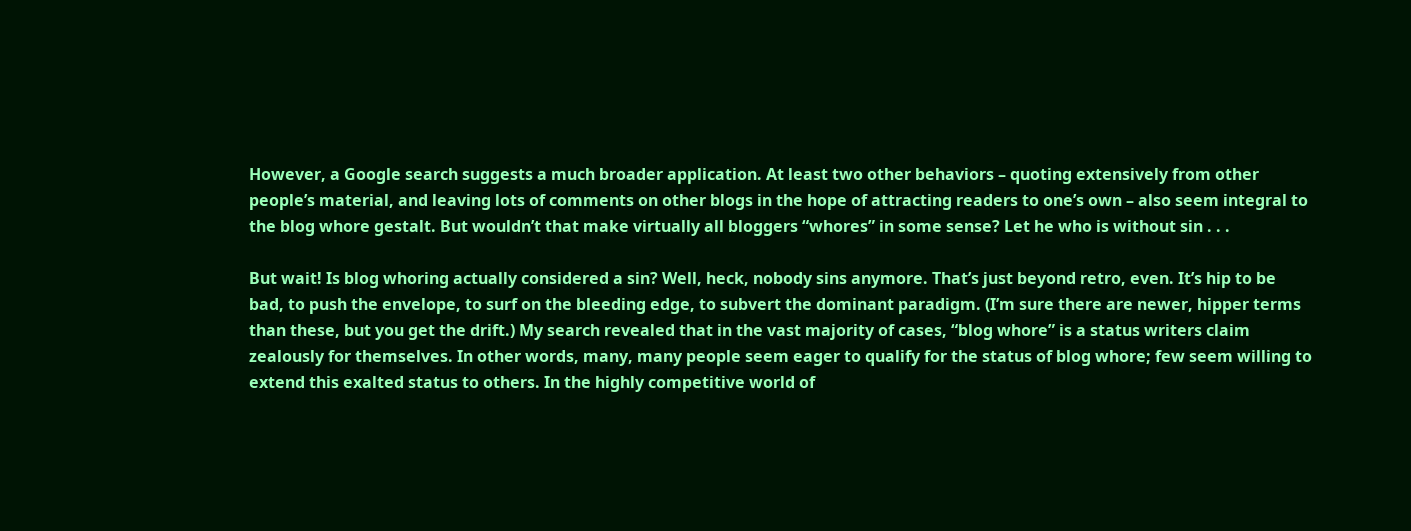However, a Google search suggests a much broader application. At least two other behaviors – quoting extensively from other people’s material, and leaving lots of comments on other blogs in the hope of attracting readers to one’s own – also seem integral to the blog whore gestalt. But wouldn’t that make virtually all bloggers “whores” in some sense? Let he who is without sin . . .

But wait! Is blog whoring actually considered a sin? Well, heck, nobody sins anymore. That’s just beyond retro, even. It’s hip to be bad, to push the envelope, to surf on the bleeding edge, to subvert the dominant paradigm. (I’m sure there are newer, hipper terms than these, but you get the drift.) My search revealed that in the vast majority of cases, “blog whore” is a status writers claim zealously for themselves. In other words, many, many people seem eager to qualify for the status of blog whore; few seem willing to extend this exalted status to others. In the highly competitive world of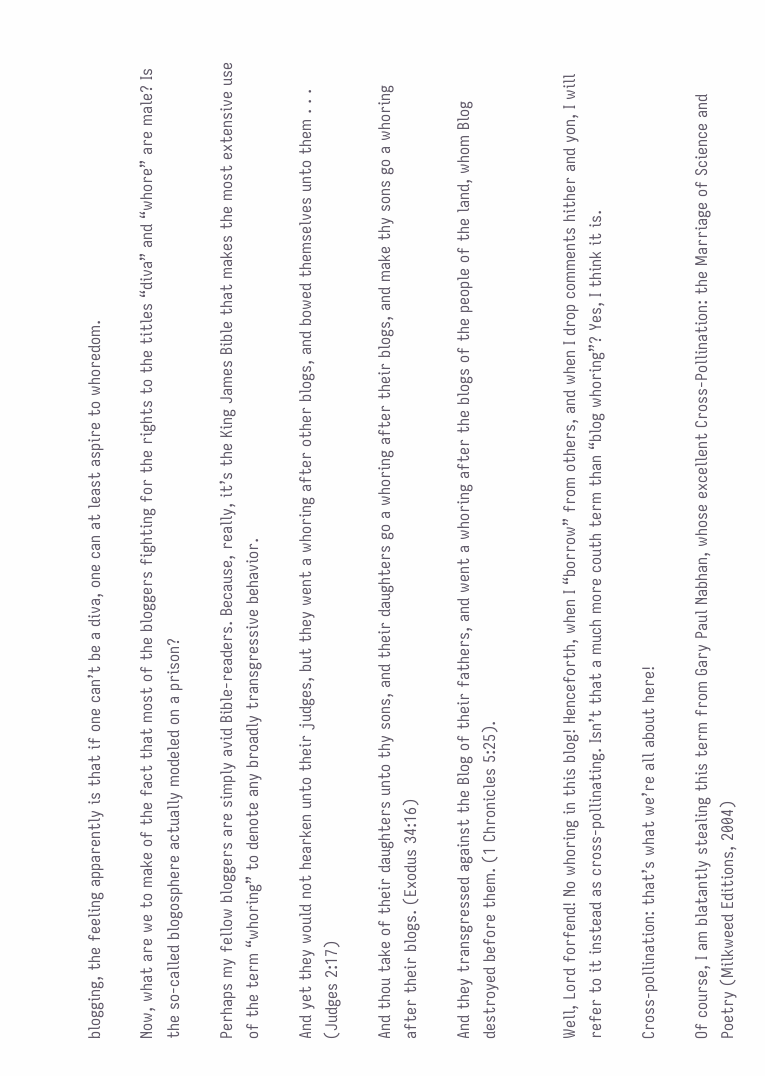blogging, the feeling apparently is that if one can’t be a diva, one can at least aspire to whoredom.

Now, what are we to make of the fact that most of the bloggers fighting for the rights to the titles “diva” and “whore” are male? Is the so-called blogosphere actually modeled on a prison?

Perhaps my fellow bloggers are simply avid Bible-readers. Because, really, it’s the King James Bible that makes the most extensive use of the term “whoring” to denote any broadly transgressive behavior.

And yet they would not hearken unto their judges, but they went a whoring after other blogs, and bowed themselves unto them . . . (Judges 2:17)

And thou take of their daughters unto thy sons, and their daughters go a whoring after their blogs, and make thy sons go a whoring after their blogs. (Exodus 34:16)

And they transgressed against the Blog of their fathers, and went a whoring after the blogs of the people of the land, whom Blog destroyed before them. (1 Chronicles 5:25).


Well, Lord forfend! No whoring in this blog! Henceforth, when I “borrow” from others, and when I drop comments hither and yon, I will refer to it instead as cross-pollinating. Isn’t that a much more couth term than “blog whoring”? Yes, I think it is.

Cross-pollination: that’s what we’re all about here!

Of course, I am blatantly stealing this term from Gary Paul Nabhan, whose excellent Cross-Pollination: the Marriage of Science and Poetry (Milkweed Editions, 2004)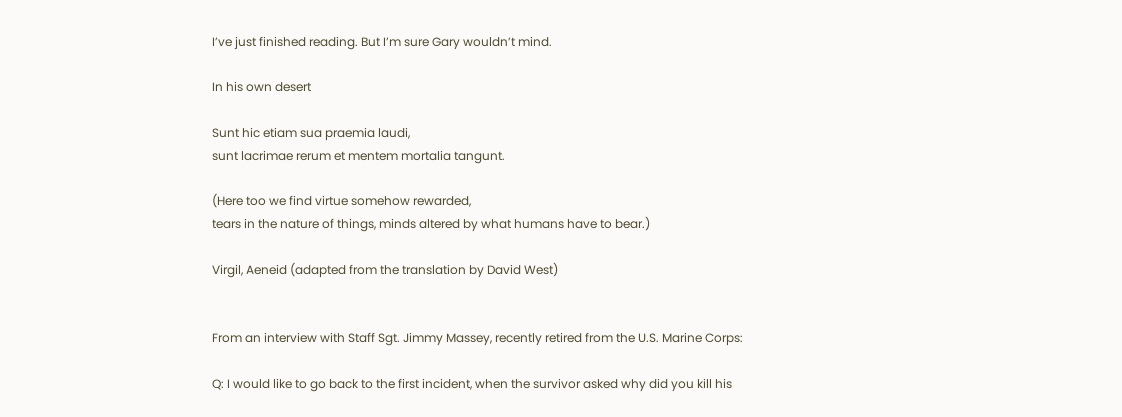I’ve just finished reading. But I’m sure Gary wouldn’t mind.

In his own desert

Sunt hic etiam sua praemia laudi,
sunt lacrimae rerum et mentem mortalia tangunt.

(Here too we find virtue somehow rewarded,
tears in the nature of things, minds altered by what humans have to bear.)

Virgil, Aeneid (adapted from the translation by David West)


From an interview with Staff Sgt. Jimmy Massey, recently retired from the U.S. Marine Corps:

Q: I would like to go back to the first incident, when the survivor asked why did you kill his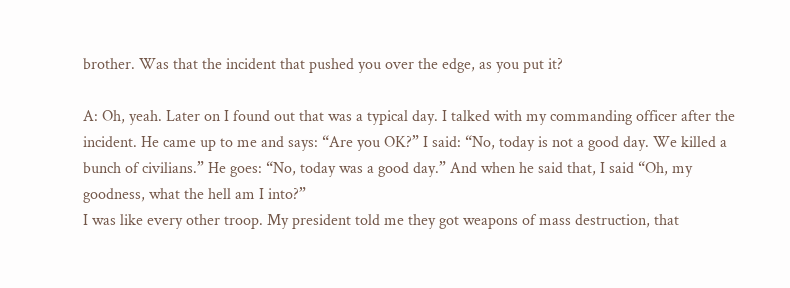brother. Was that the incident that pushed you over the edge, as you put it?

A: Oh, yeah. Later on I found out that was a typical day. I talked with my commanding officer after the incident. He came up to me and says: “Are you OK?” I said: “No, today is not a good day. We killed a bunch of civilians.” He goes: “No, today was a good day.” And when he said that, I said “Oh, my goodness, what the hell am I into?”
I was like every other troop. My president told me they got weapons of mass destruction, that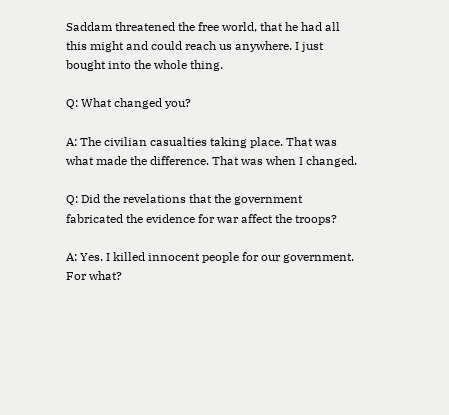Saddam threatened the free world, that he had all this might and could reach us anywhere. I just bought into the whole thing.

Q: What changed you?

A: The civilian casualties taking place. That was what made the difference. That was when I changed.

Q: Did the revelations that the government fabricated the evidence for war affect the troops?

A: Yes. I killed innocent people for our government. For what?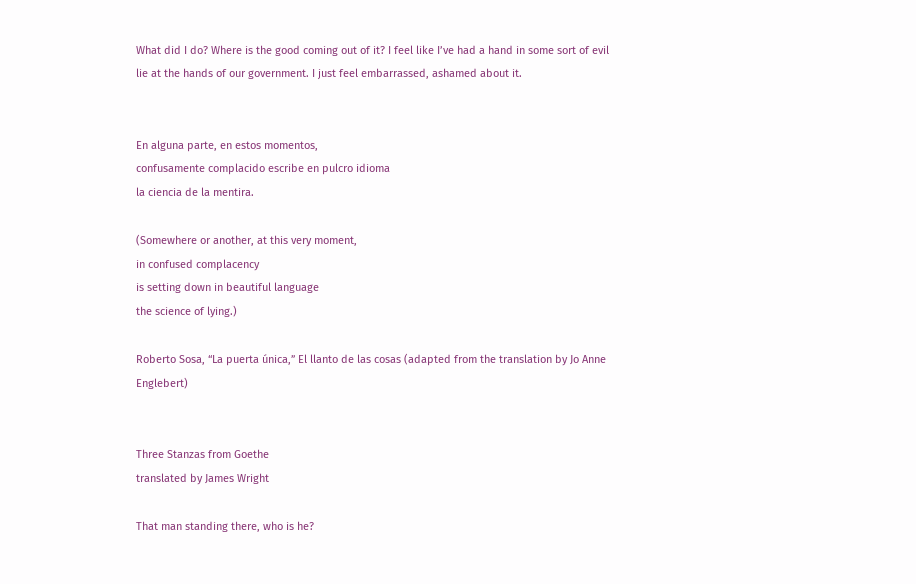What did I do? Where is the good coming out of it? I feel like I’ve had a hand in some sort of evil lie at the hands of our government. I just feel embarrassed, ashamed about it.


En alguna parte, en estos momentos,
confusamente complacido escribe en pulcro idioma
la ciencia de la mentira.

(Somewhere or another, at this very moment,
in confused complacency
is setting down in beautiful language
the science of lying.)

Roberto Sosa, “La puerta única,” El llanto de las cosas (adapted from the translation by Jo Anne Englebert)


Three Stanzas from Goethe
translated by James Wright

That man standing there, who is he?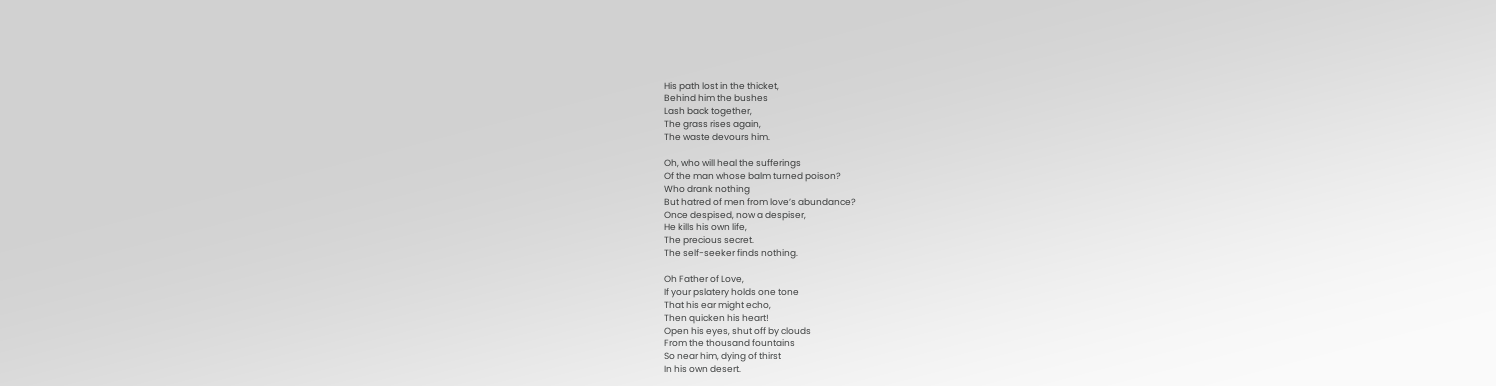His path lost in the thicket,
Behind him the bushes
Lash back together,
The grass rises again,
The waste devours him.

Oh, who will heal the sufferings
Of the man whose balm turned poison?
Who drank nothing
But hatred of men from love’s abundance?
Once despised, now a despiser,
He kills his own life,
The precious secret.
The self-seeker finds nothing.

Oh Father of Love,
If your pslatery holds one tone
That his ear might echo,
Then quicken his heart!
Open his eyes, shut off by clouds
From the thousand fountains
So near him, dying of thirst
In his own desert.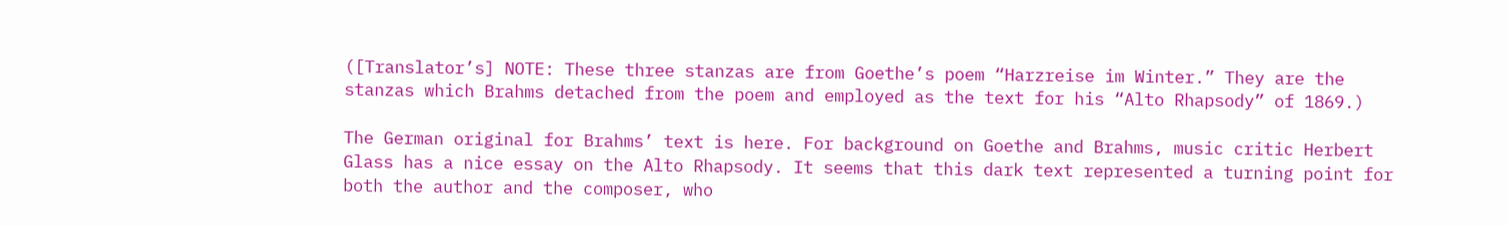([Translator’s] NOTE: These three stanzas are from Goethe’s poem “Harzreise im Winter.” They are the stanzas which Brahms detached from the poem and employed as the text for his “Alto Rhapsody” of 1869.)

The German original for Brahms’ text is here. For background on Goethe and Brahms, music critic Herbert Glass has a nice essay on the Alto Rhapsody. It seems that this dark text represented a turning point for both the author and the composer, who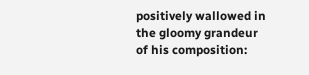positively wallowed in the gloomy grandeur of his composition: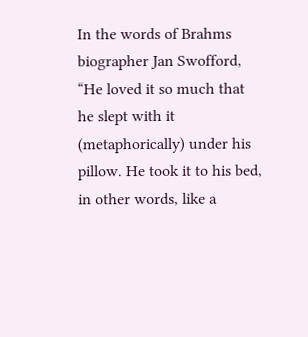In the words of Brahms biographer Jan Swofford, “He loved it so much that he slept with it (metaphorically) under his pillow. He took it to his bed, in other words, like a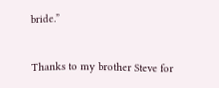bride.”


Thanks to my brother Steve for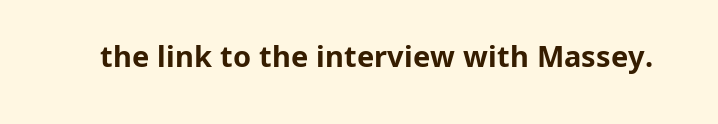the link to the interview with Massey.